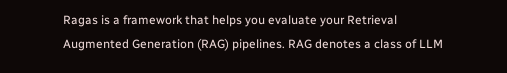Ragas is a framework that helps you evaluate your Retrieval Augmented Generation (RAG) pipelines. RAG denotes a class of LLM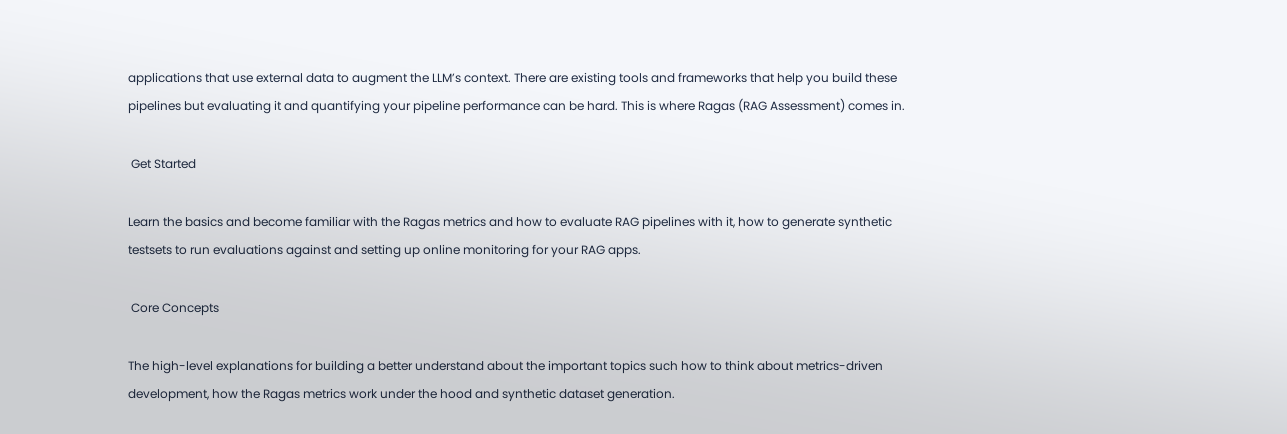applications that use external data to augment the LLM’s context. There are existing tools and frameworks that help you build these pipelines but evaluating it and quantifying your pipeline performance can be hard. This is where Ragas (RAG Assessment) comes in.

 Get Started

Learn the basics and become familiar with the Ragas metrics and how to evaluate RAG pipelines with it, how to generate synthetic testsets to run evaluations against and setting up online monitoring for your RAG apps.

 Core Concepts

The high-level explanations for building a better understand about the important topics such how to think about metrics-driven development, how the Ragas metrics work under the hood and synthetic dataset generation.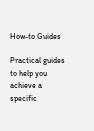How-to Guides

Practical guides to help you achieve a specific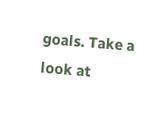goals. Take a look at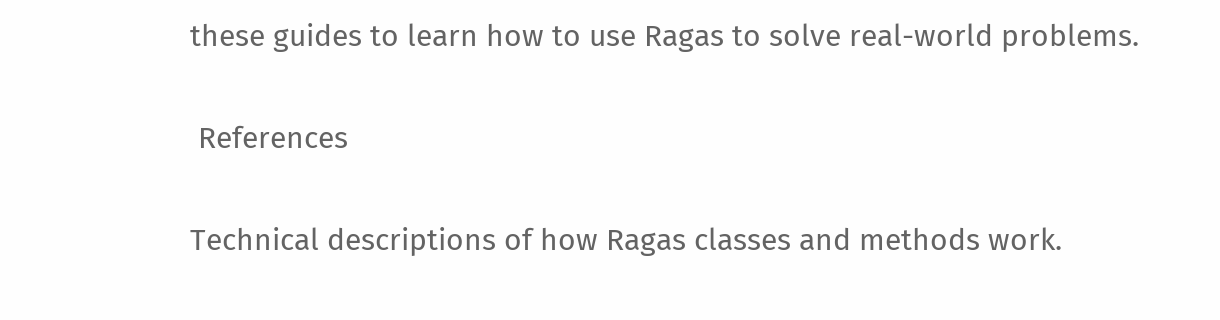these guides to learn how to use Ragas to solve real-world problems.

 References

Technical descriptions of how Ragas classes and methods work.